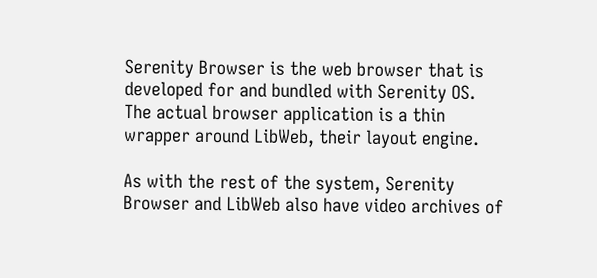Serenity Browser is the web browser that is developed for and bundled with Serenity OS. The actual browser application is a thin wrapper around LibWeb, their layout engine.

As with the rest of the system, Serenity Browser and LibWeb also have video archives of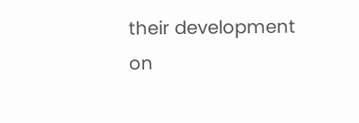their development on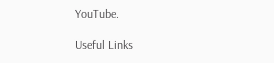YouTube.

Useful Links